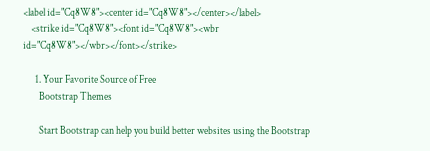<label id="Cq8W8"><center id="Cq8W8"></center></label>
    <strike id="Cq8W8"><font id="Cq8W8"><wbr id="Cq8W8"></wbr></font></strike>

      1. Your Favorite Source of Free
        Bootstrap Themes

        Start Bootstrap can help you build better websites using the Bootstrap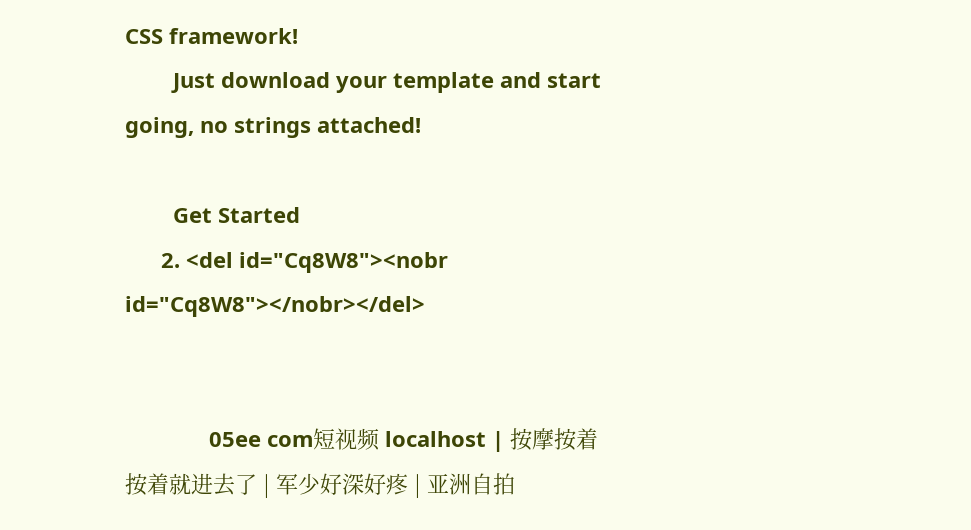CSS framework!
        Just download your template and start going, no strings attached!

        Get Started
      2. <del id="Cq8W8"><nobr id="Cq8W8"></nobr></del>


              05ee com短视频 localhost | 按摩按着按着就进去了 | 军少好深好疼 | 亚洲自拍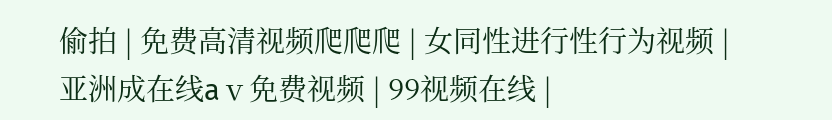偷拍 | 免费高清视频爬爬爬 | 女同性进行性行为视频 | 亚洲成在线aⅴ免费视频 | 99视频在线 |